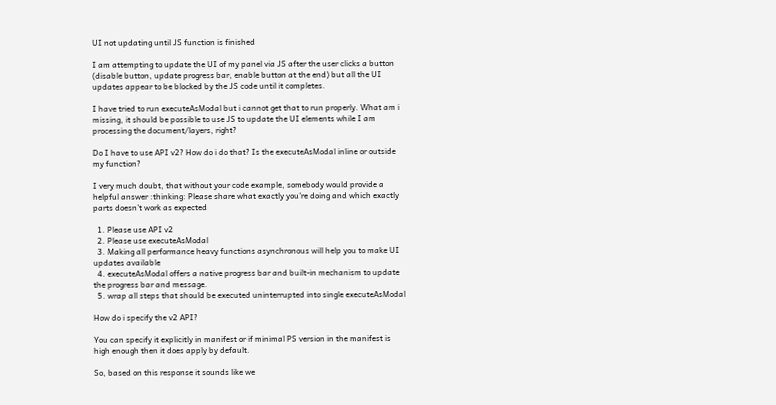UI not updating until JS function is finished

I am attempting to update the UI of my panel via JS after the user clicks a button (disable button, update progress bar, enable button at the end) but all the UI updates appear to be blocked by the JS code until it completes.

I have tried to run executeAsModal but i cannot get that to run properly. What am i missing, it should be possible to use JS to update the UI elements while I am processing the document/layers, right?

Do I have to use API v2? How do i do that? Is the executeAsModal inline or outside my function?

I very much doubt, that without your code example, somebody would provide a helpful answer :thinking: Please share what exactly you’re doing and which exactly parts doesn’t work as expected

  1. Please use API v2
  2. Please use executeAsModal
  3. Making all performance heavy functions asynchronous will help you to make UI updates available
  4. executeAsModal offers a native progress bar and built-in mechanism to update the progress bar and message.
  5. wrap all steps that should be executed uninterrupted into single executeAsModal

How do i specify the v2 API?

You can specify it explicitly in manifest or if minimal PS version in the manifest is high enough then it does apply by default.

So, based on this response it sounds like we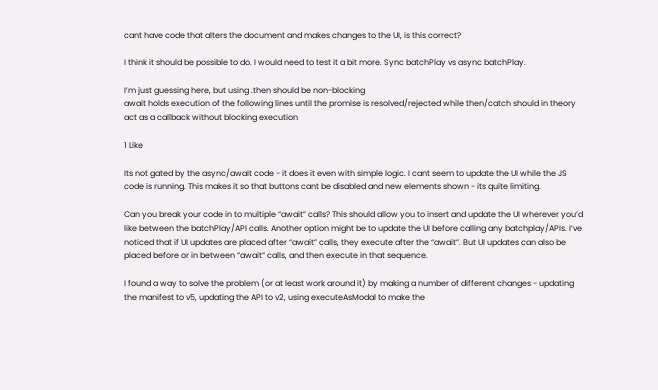cant have code that alters the document and makes changes to the UI, is this correct?

I think it should be possible to do. I would need to test it a bit more. Sync batchPlay vs async batchPlay.

I’m just guessing here, but using .then should be non-blocking
await holds execution of the following lines until the promise is resolved/rejected while then/catch should in theory act as a callback without blocking execution

1 Like

Its not gated by the async/await code - it does it even with simple logic. I cant seem to update the UI while the JS code is running. This makes it so that buttons cant be disabled and new elements shown - its quite limiting.

Can you break your code in to multiple “await” calls? This should allow you to insert and update the UI wherever you’d like between the batchPlay/API calls. Another option might be to update the UI before calling any batchplay/APIs. I’ve noticed that if UI updates are placed after “await” calls, they execute after the “await”. But UI updates can also be placed before or in between “await” calls, and then execute in that sequence.

I found a way to solve the problem (or at least work around it) by making a number of different changes - updating the manifest to v5, updating the API to v2, using executeAsModal to make the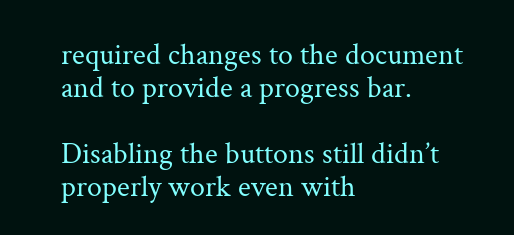required changes to the document and to provide a progress bar.

Disabling the buttons still didn’t properly work even with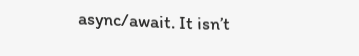async/await. It isn’t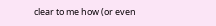clear to me how (or even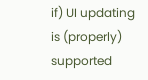if) UI updating is (properly) supported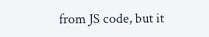from JS code, but it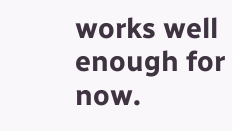works well enough for now.